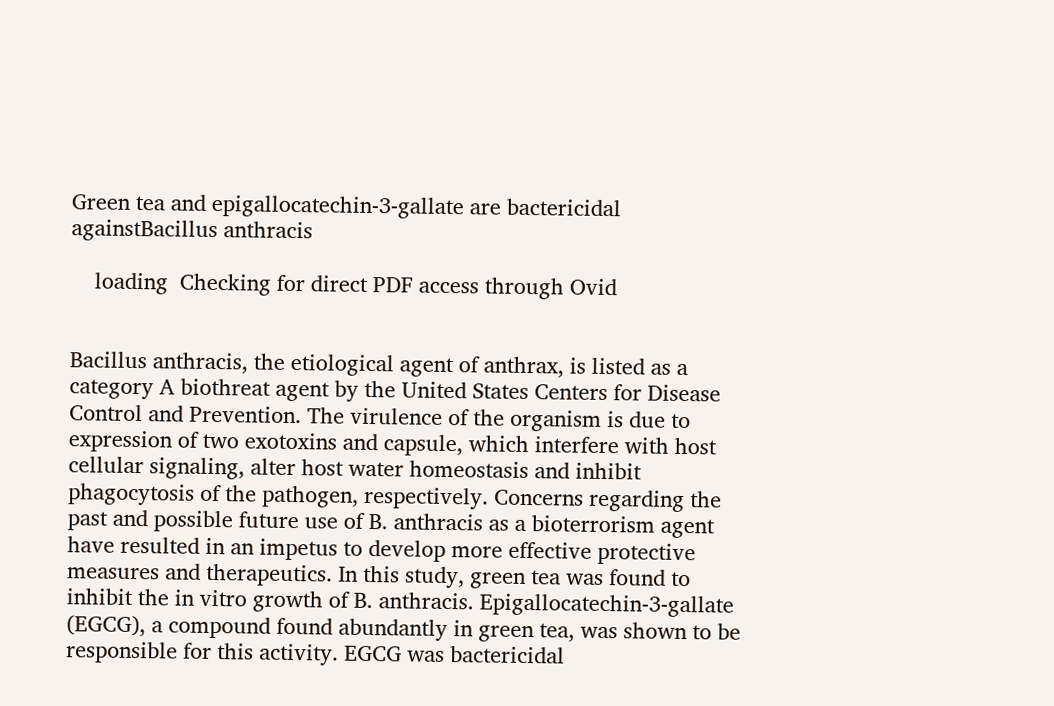Green tea and epigallocatechin-3-gallate are bactericidal againstBacillus anthracis

    loading  Checking for direct PDF access through Ovid


Bacillus anthracis, the etiological agent of anthrax, is listed as a category A biothreat agent by the United States Centers for Disease Control and Prevention. The virulence of the organism is due to expression of two exotoxins and capsule, which interfere with host cellular signaling, alter host water homeostasis and inhibit phagocytosis of the pathogen, respectively. Concerns regarding the past and possible future use of B. anthracis as a bioterrorism agent have resulted in an impetus to develop more effective protective measures and therapeutics. In this study, green tea was found to inhibit the in vitro growth of B. anthracis. Epigallocatechin-3-gallate (EGCG), a compound found abundantly in green tea, was shown to be responsible for this activity. EGCG was bactericidal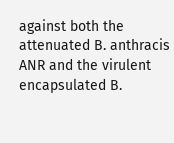against both the attenuated B. anthracis ANR and the virulent encapsulated B.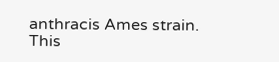anthracis Ames strain. This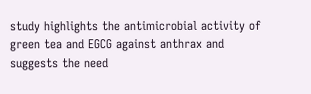study highlights the antimicrobial activity of green tea and EGCG against anthrax and suggests the need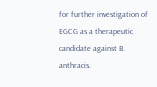for further investigation of EGCG as a therapeutic candidate against B. anthracis.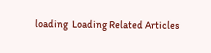loading  Loading Related Articles